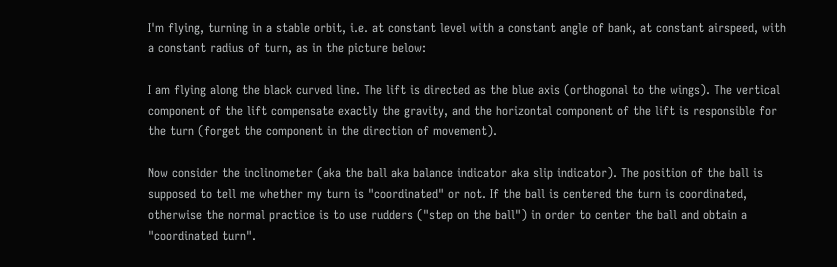I'm flying, turning in a stable orbit, i.e. at constant level with a constant angle of bank, at constant airspeed, with a constant radius of turn, as in the picture below:

I am flying along the black curved line. The lift is directed as the blue axis (orthogonal to the wings). The vertical component of the lift compensate exactly the gravity, and the horizontal component of the lift is responsible for the turn (forget the component in the direction of movement).

Now consider the inclinometer (aka the ball aka balance indicator aka slip indicator). The position of the ball is supposed to tell me whether my turn is "coordinated" or not. If the ball is centered the turn is coordinated, otherwise the normal practice is to use rudders ("step on the ball") in order to center the ball and obtain a "coordinated turn".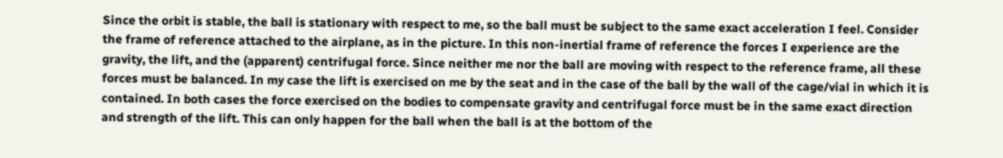Since the orbit is stable, the ball is stationary with respect to me, so the ball must be subject to the same exact acceleration I feel. Consider the frame of reference attached to the airplane, as in the picture. In this non-inertial frame of reference the forces I experience are the gravity, the lift, and the (apparent) centrifugal force. Since neither me nor the ball are moving with respect to the reference frame, all these forces must be balanced. In my case the lift is exercised on me by the seat and in the case of the ball by the wall of the cage/vial in which it is contained. In both cases the force exercised on the bodies to compensate gravity and centrifugal force must be in the same exact direction and strength of the lift. This can only happen for the ball when the ball is at the bottom of the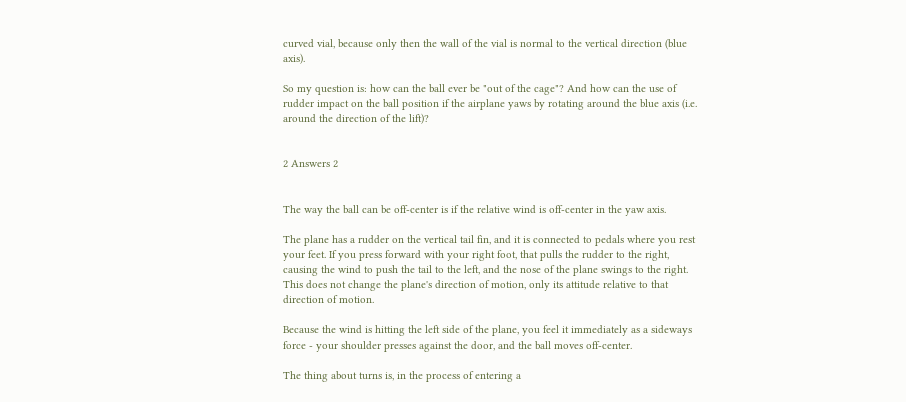curved vial, because only then the wall of the vial is normal to the vertical direction (blue axis).

So my question is: how can the ball ever be "out of the cage"? And how can the use of rudder impact on the ball position if the airplane yaws by rotating around the blue axis (i.e. around the direction of the lift)?


2 Answers 2


The way the ball can be off-center is if the relative wind is off-center in the yaw axis.

The plane has a rudder on the vertical tail fin, and it is connected to pedals where you rest your feet. If you press forward with your right foot, that pulls the rudder to the right, causing the wind to push the tail to the left, and the nose of the plane swings to the right. This does not change the plane's direction of motion, only its attitude relative to that direction of motion.

Because the wind is hitting the left side of the plane, you feel it immediately as a sideways force - your shoulder presses against the door, and the ball moves off-center.

The thing about turns is, in the process of entering a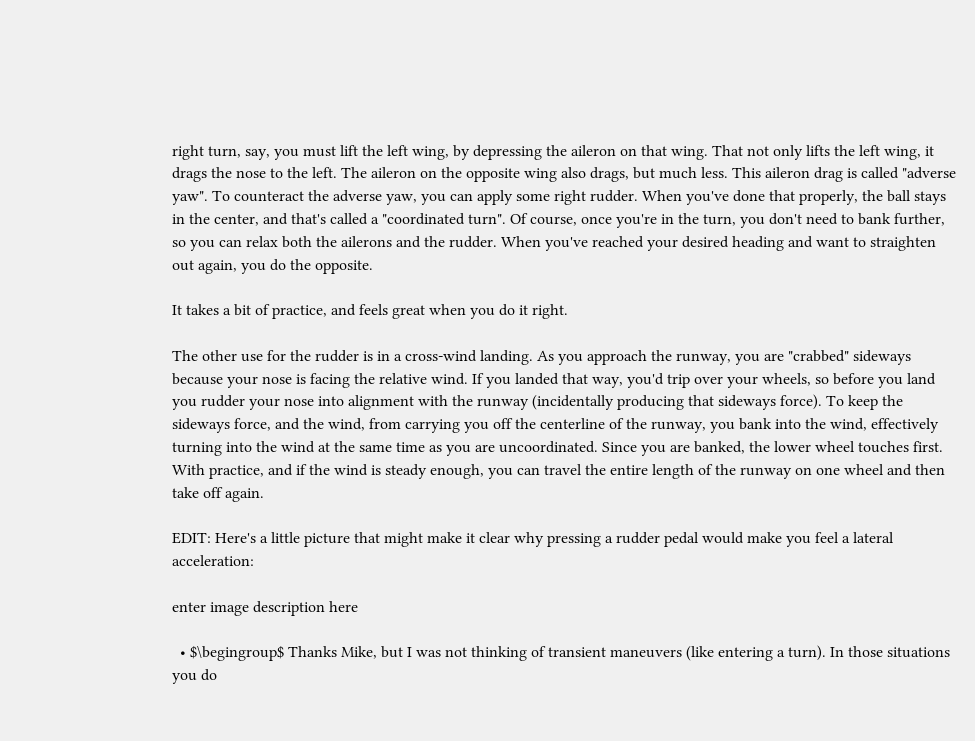right turn, say, you must lift the left wing, by depressing the aileron on that wing. That not only lifts the left wing, it drags the nose to the left. The aileron on the opposite wing also drags, but much less. This aileron drag is called "adverse yaw". To counteract the adverse yaw, you can apply some right rudder. When you've done that properly, the ball stays in the center, and that's called a "coordinated turn". Of course, once you're in the turn, you don't need to bank further, so you can relax both the ailerons and the rudder. When you've reached your desired heading and want to straighten out again, you do the opposite.

It takes a bit of practice, and feels great when you do it right.

The other use for the rudder is in a cross-wind landing. As you approach the runway, you are "crabbed" sideways because your nose is facing the relative wind. If you landed that way, you'd trip over your wheels, so before you land you rudder your nose into alignment with the runway (incidentally producing that sideways force). To keep the sideways force, and the wind, from carrying you off the centerline of the runway, you bank into the wind, effectively turning into the wind at the same time as you are uncoordinated. Since you are banked, the lower wheel touches first. With practice, and if the wind is steady enough, you can travel the entire length of the runway on one wheel and then take off again.

EDIT: Here's a little picture that might make it clear why pressing a rudder pedal would make you feel a lateral acceleration:

enter image description here

  • $\begingroup$ Thanks Mike, but I was not thinking of transient maneuvers (like entering a turn). In those situations you do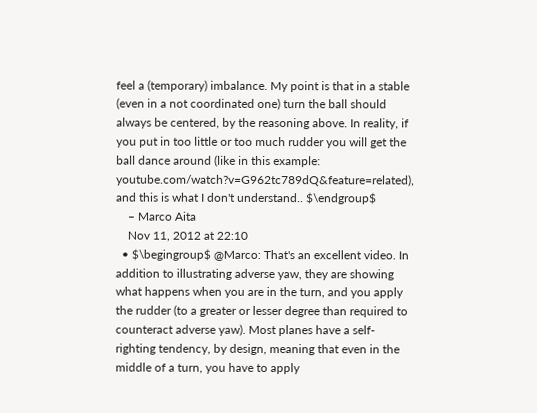feel a (temporary) imbalance. My point is that in a stable (even in a not coordinated one) turn the ball should always be centered, by the reasoning above. In reality, if you put in too little or too much rudder you will get the ball dance around (like in this example: youtube.com/watch?v=G962tc789dQ&feature=related), and this is what I don't understand.. $\endgroup$
    – Marco Aita
    Nov 11, 2012 at 22:10
  • $\begingroup$ @Marco: That's an excellent video. In addition to illustrating adverse yaw, they are showing what happens when you are in the turn, and you apply the rudder (to a greater or lesser degree than required to counteract adverse yaw). Most planes have a self-righting tendency, by design, meaning that even in the middle of a turn, you have to apply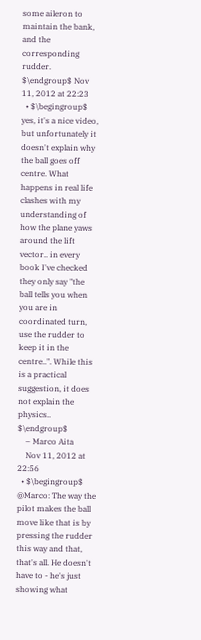some aileron to maintain the bank, and the corresponding rudder. $\endgroup$ Nov 11, 2012 at 22:23
  • $\begingroup$ yes, it's a nice video, but unfortunately it doesn't explain why the ball goes off centre. What happens in real life clashes with my understanding of how the plane yaws around the lift vector.. in every book I've checked they only say "the ball tells you when you are in coordinated turn, use the rudder to keep it in the centre..". While this is a practical suggestion, it does not explain the physics.. $\endgroup$
    – Marco Aita
    Nov 11, 2012 at 22:56
  • $\begingroup$ @Marco: The way the pilot makes the ball move like that is by pressing the rudder this way and that, that's all. He doesn't have to - he's just showing what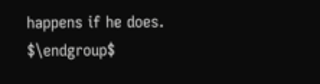happens if he does. $\endgroup$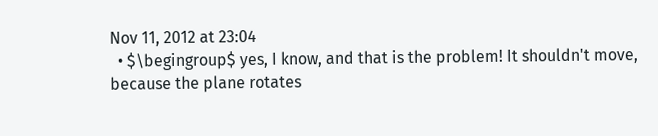Nov 11, 2012 at 23:04
  • $\begingroup$ yes, I know, and that is the problem! It shouldn't move, because the plane rotates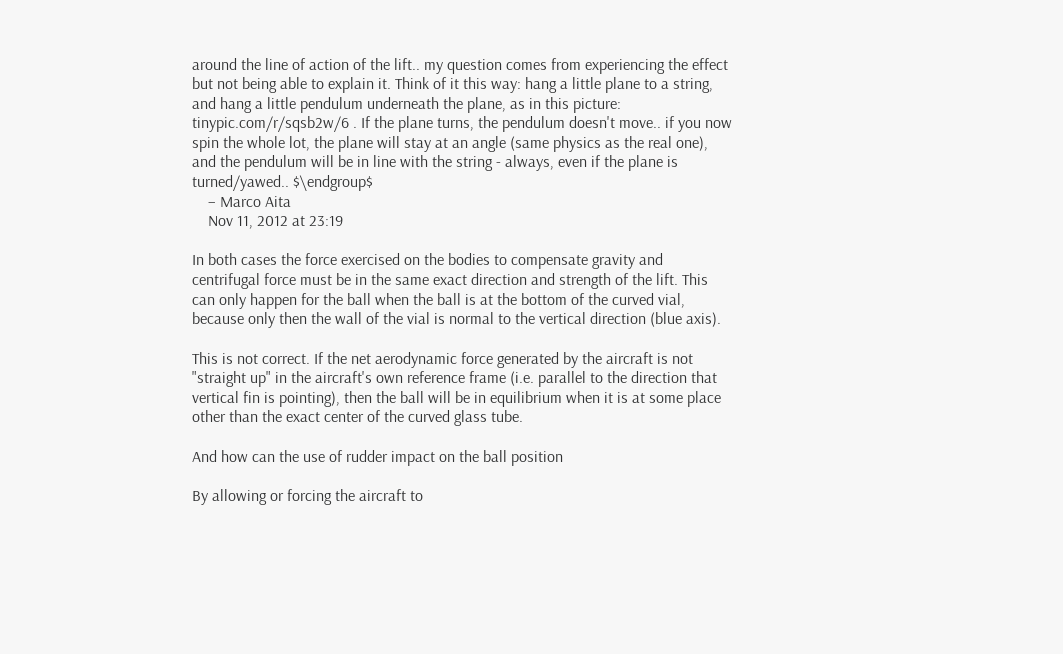around the line of action of the lift.. my question comes from experiencing the effect but not being able to explain it. Think of it this way: hang a little plane to a string, and hang a little pendulum underneath the plane, as in this picture: tinypic.com/r/sqsb2w/6 . If the plane turns, the pendulum doesn't move.. if you now spin the whole lot, the plane will stay at an angle (same physics as the real one), and the pendulum will be in line with the string - always, even if the plane is turned/yawed.. $\endgroup$
    – Marco Aita
    Nov 11, 2012 at 23:19

In both cases the force exercised on the bodies to compensate gravity and centrifugal force must be in the same exact direction and strength of the lift. This can only happen for the ball when the ball is at the bottom of the curved vial, because only then the wall of the vial is normal to the vertical direction (blue axis).

This is not correct. If the net aerodynamic force generated by the aircraft is not "straight up" in the aircraft's own reference frame (i.e. parallel to the direction that vertical fin is pointing), then the ball will be in equilibrium when it is at some place other than the exact center of the curved glass tube.

And how can the use of rudder impact on the ball position

By allowing or forcing the aircraft to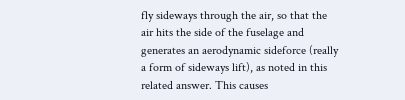fly sideways through the air, so that the air hits the side of the fuselage and generates an aerodynamic sideforce (really a form of sideways lift), as noted in this related answer. This causes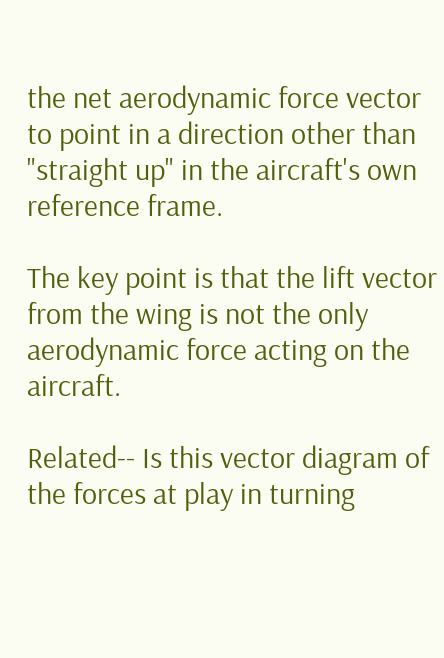the net aerodynamic force vector to point in a direction other than "straight up" in the aircraft's own reference frame.

The key point is that the lift vector from the wing is not the only aerodynamic force acting on the aircraft.

Related-- Is this vector diagram of the forces at play in turning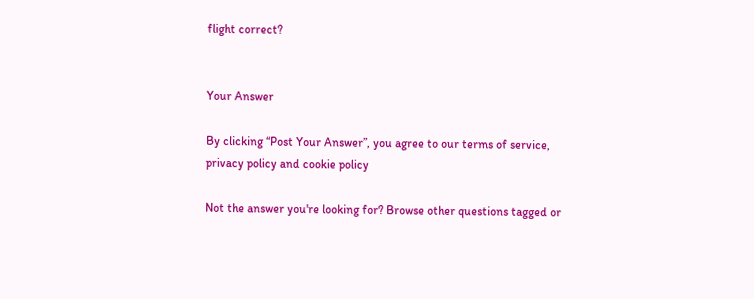flight correct?


Your Answer

By clicking “Post Your Answer”, you agree to our terms of service, privacy policy and cookie policy

Not the answer you're looking for? Browse other questions tagged or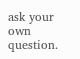ask your own question.